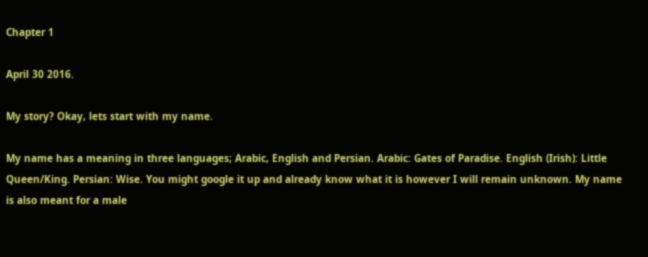Chapter 1

April 30 2016.

My story? Okay, lets start with my name.

My name has a meaning in three languages; Arabic, English and Persian. Arabic: Gates of Paradise. English (Irish): Little Queen/King. Persian: Wise. You might google it up and already know what it is however I will remain unknown. My name is also meant for a male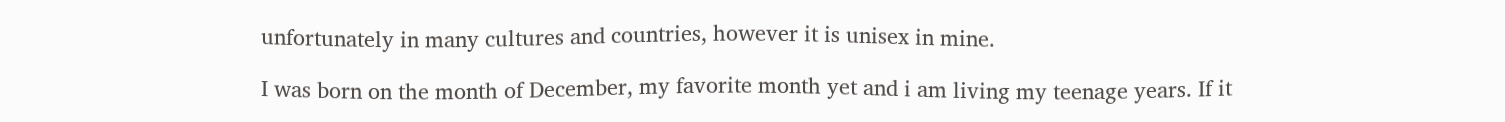unfortunately in many cultures and countries, however it is unisex in mine.

I was born on the month of December, my favorite month yet and i am living my teenage years. If it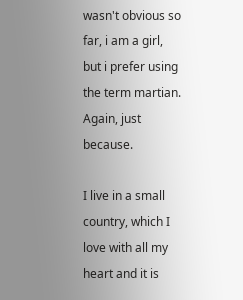wasn't obvious so far, i am a girl, but i prefer using the term martian. Again, just because.

I live in a small country, which I love with all my heart and it is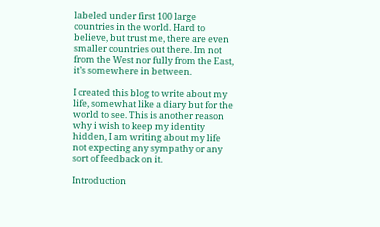labeled under first 100 large countries in the world. Hard to believe, but trust me, there are even smaller countries out there. Im not from the West nor fully from the East, it’s somewhere in between.

I created this blog to write about my life, somewhat like a diary but for the world to see. This is another reason why i wish to keep my identity hidden, I am writing about my life not expecting any sympathy or any sort of feedback on it.

Introduction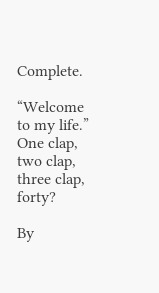Complete.

“Welcome to my life.”
One clap, two clap, three clap, forty?

By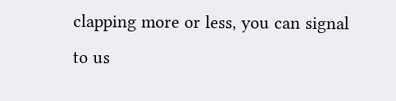clapping more or less, you can signal to us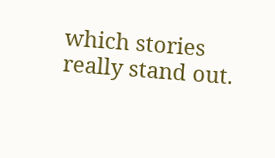which stories really stand out.